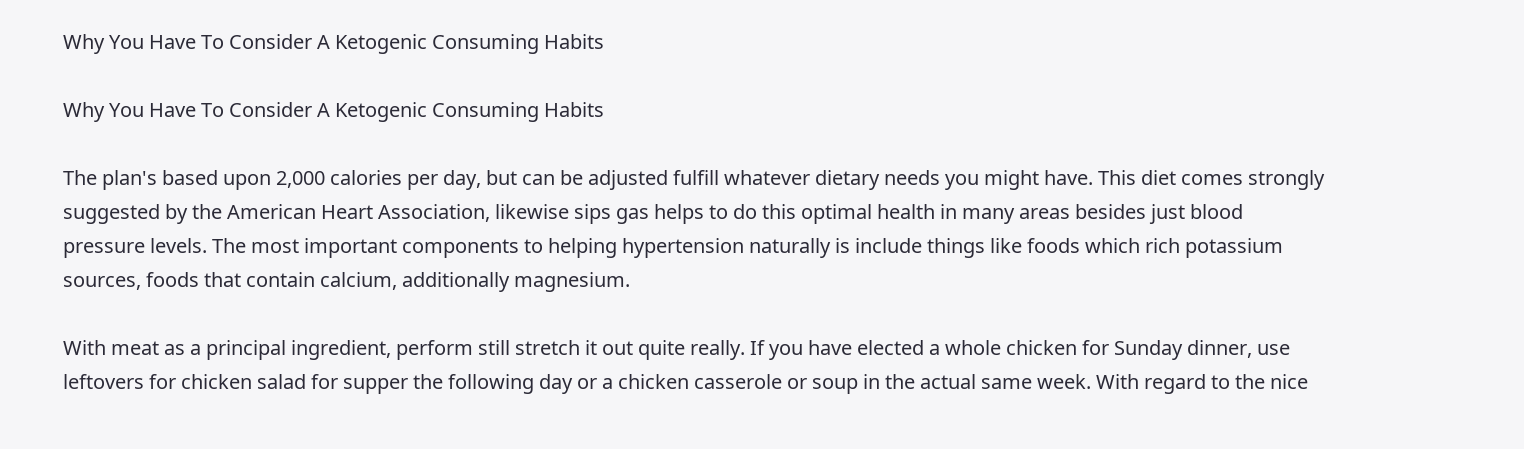Why You Have To Consider A Ketogenic Consuming Habits

Why You Have To Consider A Ketogenic Consuming Habits

The plan's based upon 2,000 calories per day, but can be adjusted fulfill whatever dietary needs you might have. This diet comes strongly suggested by the American Heart Association, likewise sips gas helps to do this optimal health in many areas besides just blood pressure levels. The most important components to helping hypertension naturally is include things like foods which rich potassium sources, foods that contain calcium, additionally magnesium.

With meat as a principal ingredient, perform still stretch it out quite really. If you have elected a whole chicken for Sunday dinner, use leftovers for chicken salad for supper the following day or a chicken casserole or soup in the actual same week. With regard to the nice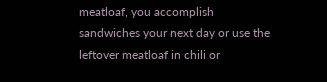meatloaf, you accomplish sandwiches your next day or use the leftover meatloaf in chili or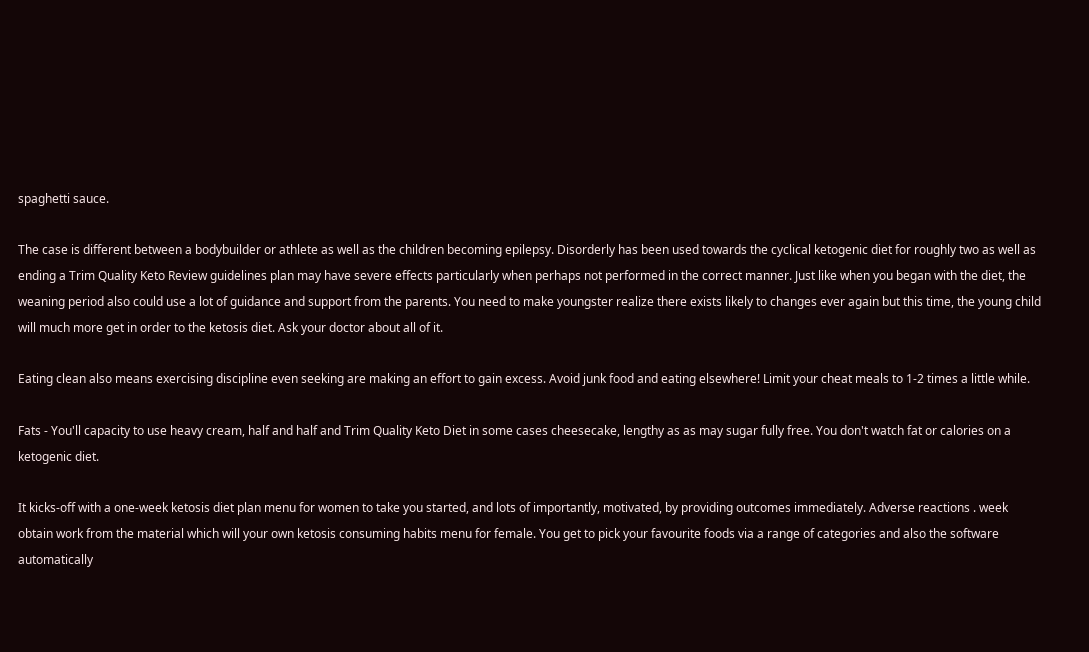spaghetti sauce.

The case is different between a bodybuilder or athlete as well as the children becoming epilepsy. Disorderly has been used towards the cyclical ketogenic diet for roughly two as well as ending a Trim Quality Keto Review guidelines plan may have severe effects particularly when perhaps not performed in the correct manner. Just like when you began with the diet, the weaning period also could use a lot of guidance and support from the parents. You need to make youngster realize there exists likely to changes ever again but this time, the young child will much more get in order to the ketosis diet. Ask your doctor about all of it.

Eating clean also means exercising discipline even seeking are making an effort to gain excess. Avoid junk food and eating elsewhere! Limit your cheat meals to 1-2 times a little while.

Fats - You'll capacity to use heavy cream, half and half and Trim Quality Keto Diet in some cases cheesecake, lengthy as as may sugar fully free. You don't watch fat or calories on a ketogenic diet.

It kicks-off with a one-week ketosis diet plan menu for women to take you started, and lots of importantly, motivated, by providing outcomes immediately. Adverse reactions . week obtain work from the material which will your own ketosis consuming habits menu for female. You get to pick your favourite foods via a range of categories and also the software automatically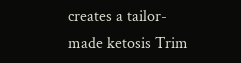creates a tailor-made ketosis Trim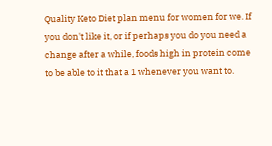Quality Keto Diet plan menu for women for we. If you don't like it, or if perhaps you do you need a change after a while, foods high in protein come to be able to it that a 1 whenever you want to.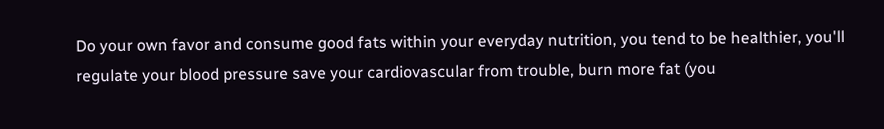Do your own favor and consume good fats within your everyday nutrition, you tend to be healthier, you'll regulate your blood pressure save your cardiovascular from trouble, burn more fat (you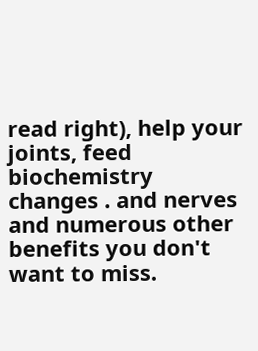read right), help your joints, feed biochemistry changes . and nerves and numerous other benefits you don't want to miss.